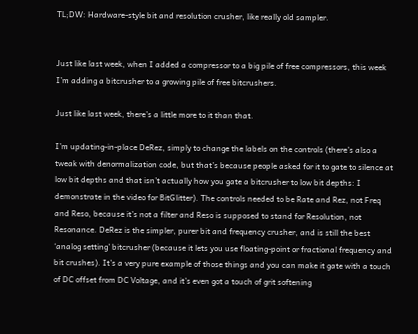TL;DW: Hardware-style bit and resolution crusher, like really old sampler.


Just like last week, when I added a compressor to a big pile of free compressors, this week I’m adding a bitcrusher to a growing pile of free bitcrushers.

Just like last week, there’s a little more to it than that.

I’m updating-in-place DeRez, simply to change the labels on the controls (there’s also a tweak with denormalization code, but that’s because people asked for it to gate to silence at low bit depths and that isn’t actually how you gate a bitcrusher to low bit depths: I demonstrate in the video for BitGlitter). The controls needed to be Rate and Rez, not Freq and Reso, because it’s not a filter and Reso is supposed to stand for Resolution, not Resonance. DeRez is the simpler, purer bit and frequency crusher, and is still the best ‘analog setting’ bitcrusher (because it lets you use floating-point or fractional frequency and bit crushes). It’s a very pure example of those things and you can make it gate with a touch of DC offset from DC Voltage, and it’s even got a touch of grit softening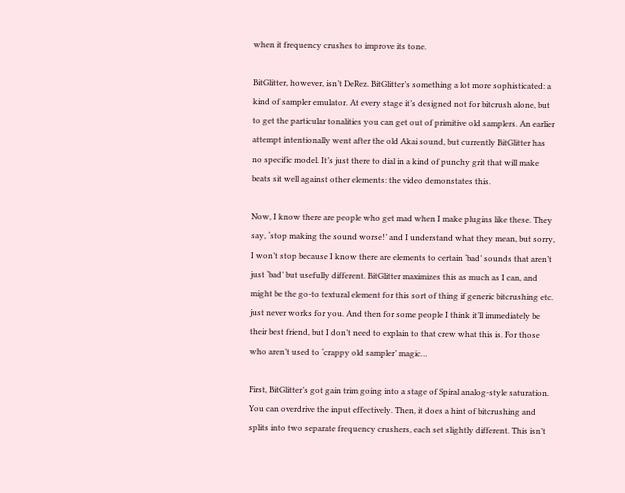when it frequency crushes to improve its tone.

BitGlitter, however, isn’t DeRez. BitGlitter’s something a lot more sophisticated: a kind of sampler emulator. At every stage it’s designed not for bitcrush alone, but to get the particular tonalities you can get out of primitive old samplers. An earlier attempt intentionally went after the old Akai sound, but currently BitGlitter has no specific model. It’s just there to dial in a kind of punchy grit that will make beats sit well against other elements: the video demonstates this.

Now, I know there are people who get mad when I make plugins like these. They say, ‘stop making the sound worse!’ and I understand what they mean, but sorry, I won’t stop because I know there are elements to certain ‘bad’ sounds that aren’t just ‘bad’ but usefully different. BitGlitter maximizes this as much as I can, and might be the go-to textural element for this sort of thing if generic bitcrushing etc. just never works for you. And then for some people I think it’ll immediately be their best friend, but I don’t need to explain to that crew what this is. For those who aren’t used to ‘crappy old sampler’ magic…

First, BitGlitter’s got gain trim going into a stage of Spiral analog-style saturation. You can overdrive the input effectively. Then, it does a hint of bitcrushing and splits into two separate frequency crushers, each set slightly different. This isn’t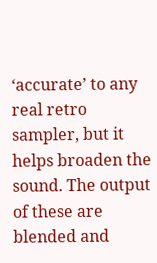‘accurate’ to any real retro sampler, but it helps broaden the sound. The output of these are blended and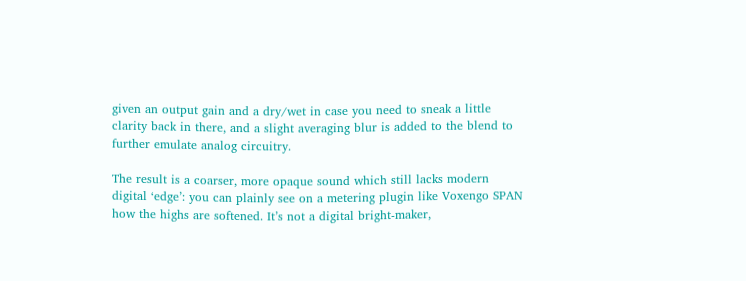given an output gain and a dry/wet in case you need to sneak a little clarity back in there, and a slight averaging blur is added to the blend to further emulate analog circuitry.

The result is a coarser, more opaque sound which still lacks modern digital ‘edge’: you can plainly see on a metering plugin like Voxengo SPAN how the highs are softened. It’s not a digital bright-maker,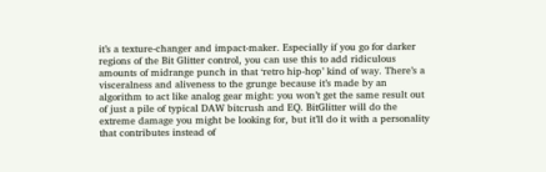it’s a texture-changer and impact-maker. Especially if you go for darker regions of the Bit Glitter control, you can use this to add ridiculous amounts of midrange punch in that ‘retro hip-hop’ kind of way. There’s a visceralness and aliveness to the grunge because it’s made by an algorithm to act like analog gear might: you won’t get the same result out of just a pile of typical DAW bitcrush and EQ. BitGlitter will do the extreme damage you might be looking for, but it’ll do it with a personality that contributes instead of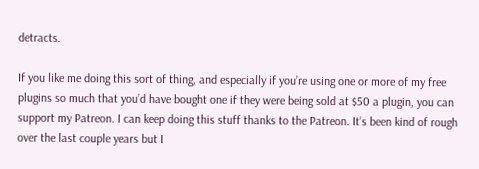detracts.

If you like me doing this sort of thing, and especially if you’re using one or more of my free plugins so much that you’d have bought one if they were being sold at $50 a plugin, you can support my Patreon. I can keep doing this stuff thanks to the Patreon. It’s been kind of rough over the last couple years but I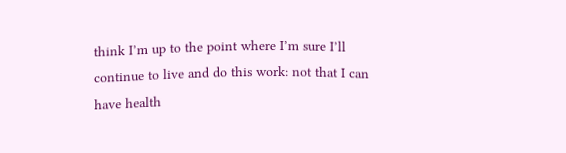think I’m up to the point where I’m sure I’ll continue to live and do this work: not that I can have health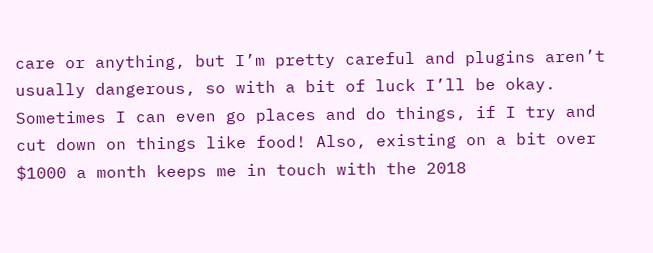care or anything, but I’m pretty careful and plugins aren’t usually dangerous, so with a bit of luck I’ll be okay. Sometimes I can even go places and do things, if I try and cut down on things like food! Also, existing on a bit over $1000 a month keeps me in touch with the 2018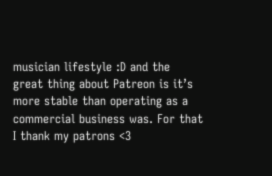musician lifestyle :D and the great thing about Patreon is it’s more stable than operating as a commercial business was. For that I thank my patrons <3